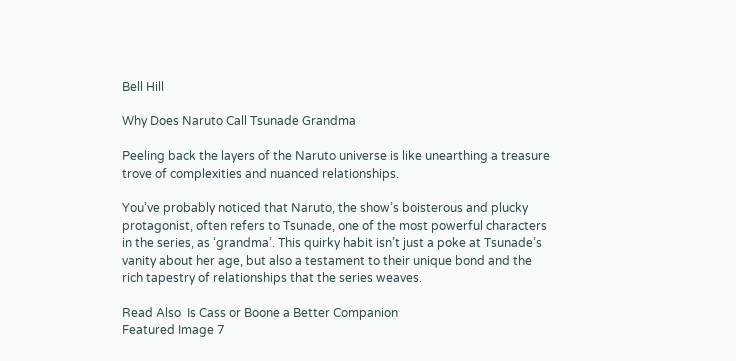Bell Hill

Why Does Naruto Call Tsunade Grandma

Peeling back the layers of the Naruto universe is like unearthing a treasure trove of complexities and nuanced relationships.

You’ve probably noticed that Naruto, the show’s boisterous and plucky protagonist, often refers to Tsunade, one of the most powerful characters in the series, as ‘grandma’. This quirky habit isn’t just a poke at Tsunade’s vanity about her age, but also a testament to their unique bond and the rich tapestry of relationships that the series weaves.

Read Also  Is Cass or Boone a Better Companion
Featured Image 7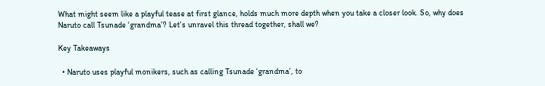What might seem like a playful tease at first glance, holds much more depth when you take a closer look. So, why does Naruto call Tsunade ‘grandma’? Let’s unravel this thread together, shall we?

Key Takeaways

  • Naruto uses playful monikers, such as calling Tsunade ‘grandma’, to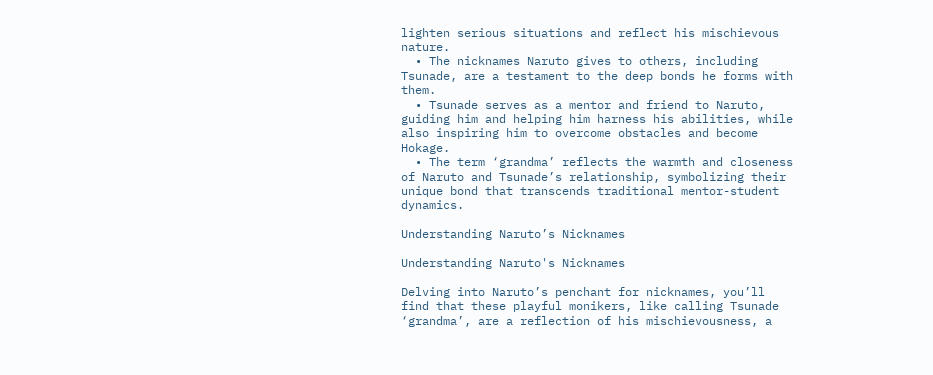lighten serious situations and reflect his mischievous nature.
  • The nicknames Naruto gives to others, including Tsunade, are a testament to the deep bonds he forms with them.
  • Tsunade serves as a mentor and friend to Naruto, guiding him and helping him harness his abilities, while also inspiring him to overcome obstacles and become Hokage.
  • The term ‘grandma’ reflects the warmth and closeness of Naruto and Tsunade’s relationship, symbolizing their unique bond that transcends traditional mentor-student dynamics.

Understanding Naruto’s Nicknames

Understanding Naruto's Nicknames

Delving into Naruto’s penchant for nicknames, you’ll find that these playful monikers, like calling Tsunade ‘grandma’, are a reflection of his mischievousness, a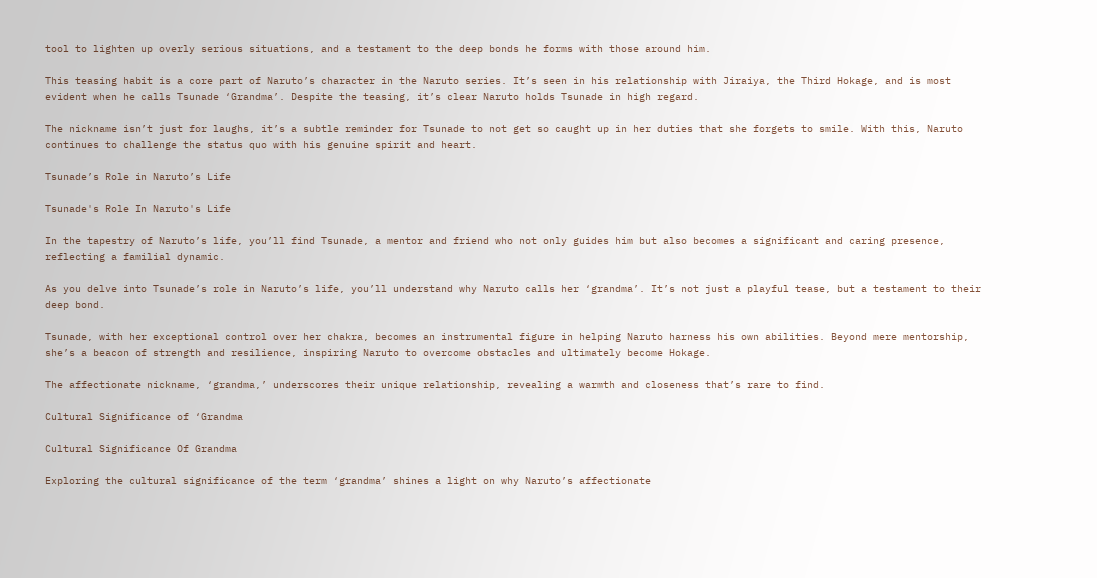tool to lighten up overly serious situations, and a testament to the deep bonds he forms with those around him.

This teasing habit is a core part of Naruto’s character in the Naruto series. It’s seen in his relationship with Jiraiya, the Third Hokage, and is most evident when he calls Tsunade ‘Grandma’. Despite the teasing, it’s clear Naruto holds Tsunade in high regard.

The nickname isn’t just for laughs, it’s a subtle reminder for Tsunade to not get so caught up in her duties that she forgets to smile. With this, Naruto continues to challenge the status quo with his genuine spirit and heart.

Tsunade’s Role in Naruto’s Life

Tsunade's Role In Naruto's Life

In the tapestry of Naruto’s life, you’ll find Tsunade, a mentor and friend who not only guides him but also becomes a significant and caring presence, reflecting a familial dynamic.

As you delve into Tsunade’s role in Naruto’s life, you’ll understand why Naruto calls her ‘grandma’. It’s not just a playful tease, but a testament to their deep bond.

Tsunade, with her exceptional control over her chakra, becomes an instrumental figure in helping Naruto harness his own abilities. Beyond mere mentorship, she’s a beacon of strength and resilience, inspiring Naruto to overcome obstacles and ultimately become Hokage.

The affectionate nickname, ‘grandma,’ underscores their unique relationship, revealing a warmth and closeness that’s rare to find.

Cultural Significance of ‘Grandma

Cultural Significance Of Grandma

Exploring the cultural significance of the term ‘grandma’ shines a light on why Naruto’s affectionate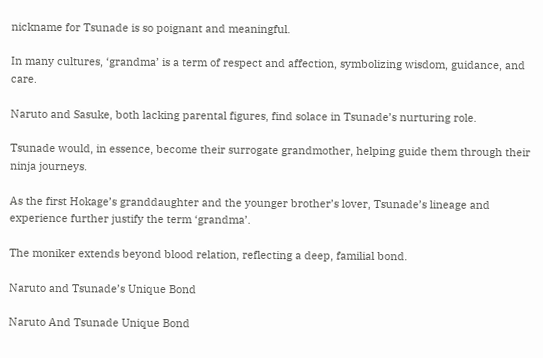nickname for Tsunade is so poignant and meaningful.

In many cultures, ‘grandma’ is a term of respect and affection, symbolizing wisdom, guidance, and care.

Naruto and Sasuke, both lacking parental figures, find solace in Tsunade’s nurturing role.

Tsunade would, in essence, become their surrogate grandmother, helping guide them through their ninja journeys.

As the first Hokage’s granddaughter and the younger brother’s lover, Tsunade’s lineage and experience further justify the term ‘grandma’.

The moniker extends beyond blood relation, reflecting a deep, familial bond.

Naruto and Tsunade’s Unique Bond

Naruto And Tsunade Unique Bond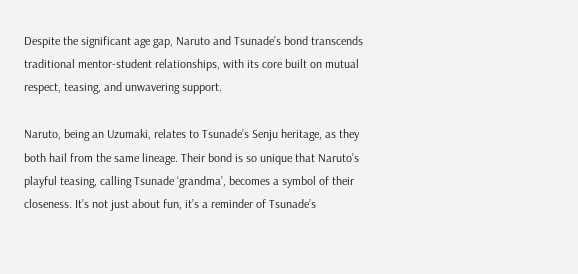Despite the significant age gap, Naruto and Tsunade’s bond transcends traditional mentor-student relationships, with its core built on mutual respect, teasing, and unwavering support.

Naruto, being an Uzumaki, relates to Tsunade’s Senju heritage, as they both hail from the same lineage. Their bond is so unique that Naruto’s playful teasing, calling Tsunade ‘grandma’, becomes a symbol of their closeness. It’s not just about fun, it’s a reminder of Tsunade’s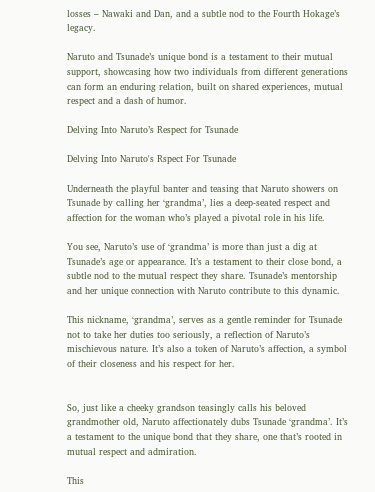losses – Nawaki and Dan, and a subtle nod to the Fourth Hokage’s legacy.

Naruto and Tsunade’s unique bond is a testament to their mutual support, showcasing how two individuals from different generations can form an enduring relation, built on shared experiences, mutual respect and a dash of humor.

Delving Into Naruto’s Respect for Tsunade

Delving Into Naruto's Rspect For Tsunade

Underneath the playful banter and teasing that Naruto showers on Tsunade by calling her ‘grandma’, lies a deep-seated respect and affection for the woman who’s played a pivotal role in his life.

You see, Naruto’s use of ‘grandma’ is more than just a dig at Tsunade’s age or appearance. It’s a testament to their close bond, a subtle nod to the mutual respect they share. Tsunade’s mentorship and her unique connection with Naruto contribute to this dynamic.

This nickname, ‘grandma’, serves as a gentle reminder for Tsunade not to take her duties too seriously, a reflection of Naruto’s mischievous nature. It’s also a token of Naruto’s affection, a symbol of their closeness and his respect for her.


So, just like a cheeky grandson teasingly calls his beloved grandmother old, Naruto affectionately dubs Tsunade ‘grandma’. It’s a testament to the unique bond that they share, one that’s rooted in mutual respect and admiration.

This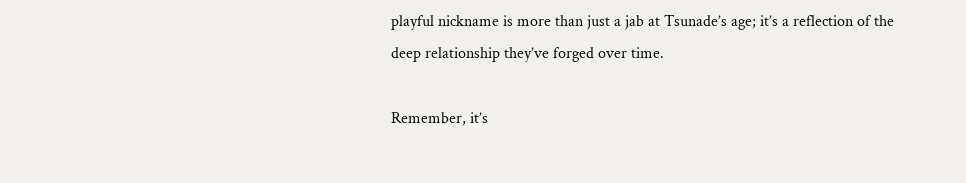playful nickname is more than just a jab at Tsunade’s age; it’s a reflection of the deep relationship they’ve forged over time.

Remember, it’s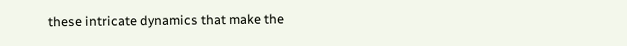these intricate dynamics that make the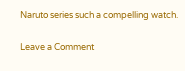Naruto series such a compelling watch.

Leave a Comment